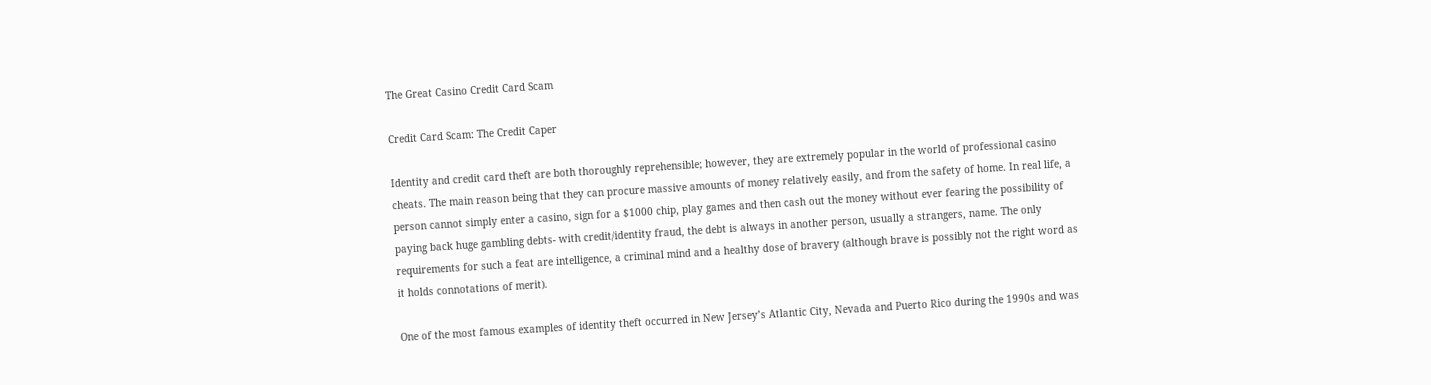The Great Casino Credit Card Scam

Credit Card Scam: The Credit Caper

Identity and credit card theft are both thoroughly reprehensible; however, they are extremely popular in the world of professional casino cheats. The main reason being that they can procure massive amounts of money relatively easily, and from the safety of home. In real life, a person cannot simply enter a casino, sign for a $1000 chip, play games and then cash out the money without ever fearing the possibility of paying back huge gambling debts- with credit/identity fraud, the debt is always in another person, usually a strangers, name. The only requirements for such a feat are intelligence, a criminal mind and a healthy dose of bravery (although brave is possibly not the right word as it holds connotations of merit).

One of the most famous examples of identity theft occurred in New Jersey’s Atlantic City, Nevada and Puerto Rico during the 1990s and was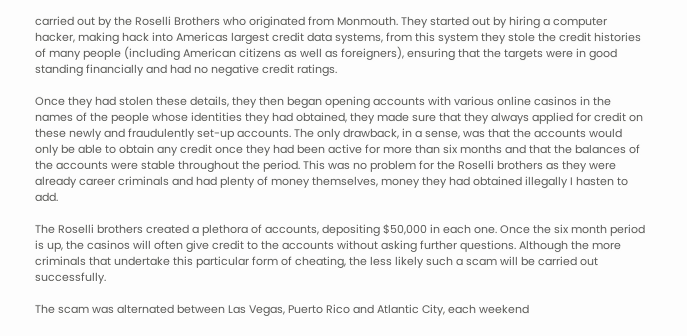carried out by the Roselli Brothers who originated from Monmouth. They started out by hiring a computer hacker, making hack into Americas largest credit data systems, from this system they stole the credit histories of many people (including American citizens as well as foreigners), ensuring that the targets were in good standing financially and had no negative credit ratings.

Once they had stolen these details, they then began opening accounts with various online casinos in the names of the people whose identities they had obtained, they made sure that they always applied for credit on these newly and fraudulently set-up accounts. The only drawback, in a sense, was that the accounts would only be able to obtain any credit once they had been active for more than six months and that the balances of the accounts were stable throughout the period. This was no problem for the Roselli brothers as they were already career criminals and had plenty of money themselves, money they had obtained illegally I hasten to add.

The Roselli brothers created a plethora of accounts, depositing $50,000 in each one. Once the six month period is up, the casinos will often give credit to the accounts without asking further questions. Although the more criminals that undertake this particular form of cheating, the less likely such a scam will be carried out successfully.

The scam was alternated between Las Vegas, Puerto Rico and Atlantic City, each weekend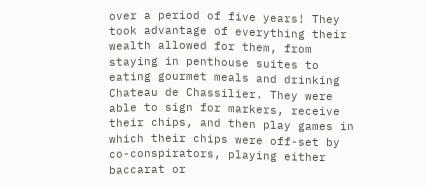over a period of five years! They took advantage of everything their wealth allowed for them, from staying in penthouse suites to eating gourmet meals and drinking Chateau de Chassilier. They were able to sign for markers, receive their chips, and then play games in which their chips were off-set by co-conspirators, playing either baccarat or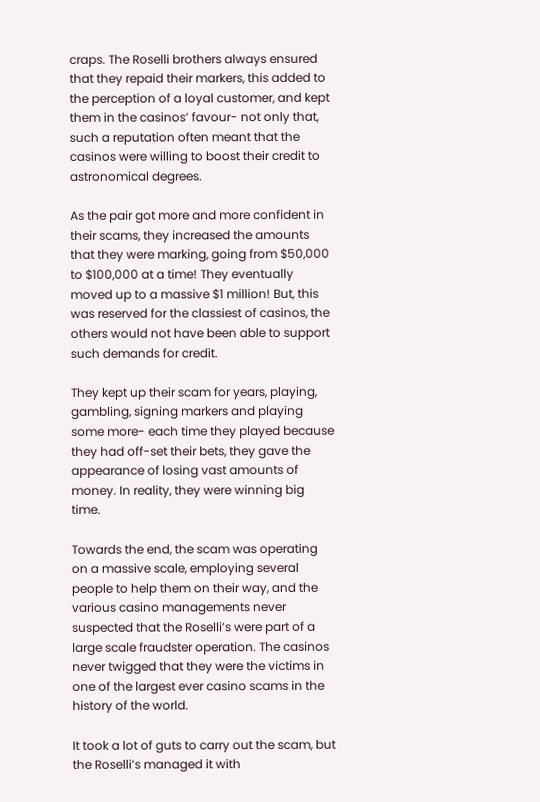craps. The Roselli brothers always ensured that they repaid their markers, this added to the perception of a loyal customer, and kept them in the casinos’ favour- not only that, such a reputation often meant that the casinos were willing to boost their credit to astronomical degrees.

As the pair got more and more confident in their scams, they increased the amounts that they were marking, going from $50,000 to $100,000 at a time! They eventually moved up to a massive $1 million! But, this was reserved for the classiest of casinos, the others would not have been able to support such demands for credit.

They kept up their scam for years, playing, gambling, signing markers and playing some more- each time they played because they had off-set their bets, they gave the appearance of losing vast amounts of money. In reality, they were winning big time.

Towards the end, the scam was operating on a massive scale, employing several people to help them on their way, and the various casino managements never suspected that the Roselli’s were part of a large scale fraudster operation. The casinos never twigged that they were the victims in one of the largest ever casino scams in the history of the world.

It took a lot of guts to carry out the scam, but the Roselli’s managed it with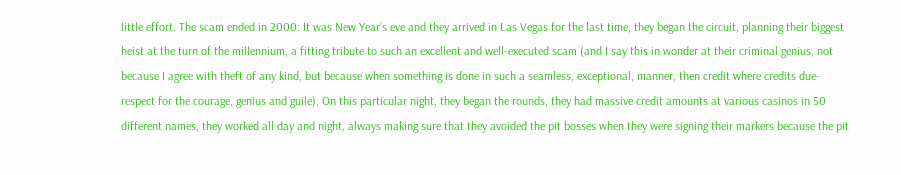little effort. The scam ended in 2000: It was New Year’s eve and they arrived in Las Vegas for the last time, they began the circuit, planning their biggest heist at the turn of the millennium, a fitting tribute to such an excellent and well-executed scam (and I say this in wonder at their criminal genius, not because I agree with theft of any kind, but because when something is done in such a seamless, exceptional, manner, then credit where credits due- respect for the courage, genius and guile). On this particular night, they began the rounds, they had massive credit amounts at various casinos in 50 different names, they worked all day and night, always making sure that they avoided the pit bosses when they were signing their markers because the pit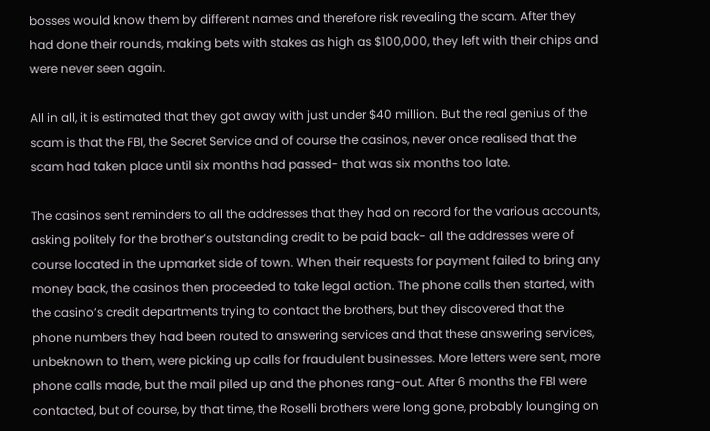bosses would know them by different names and therefore risk revealing the scam. After they had done their rounds, making bets with stakes as high as $100,000, they left with their chips and were never seen again.

All in all, it is estimated that they got away with just under $40 million. But the real genius of the scam is that the FBI, the Secret Service and of course the casinos, never once realised that the scam had taken place until six months had passed- that was six months too late.

The casinos sent reminders to all the addresses that they had on record for the various accounts, asking politely for the brother’s outstanding credit to be paid back- all the addresses were of course located in the upmarket side of town. When their requests for payment failed to bring any money back, the casinos then proceeded to take legal action. The phone calls then started, with the casino’s credit departments trying to contact the brothers, but they discovered that the phone numbers they had been routed to answering services and that these answering services, unbeknown to them, were picking up calls for fraudulent businesses. More letters were sent, more phone calls made, but the mail piled up and the phones rang-out. After 6 months the FBI were contacted, but of course, by that time, the Roselli brothers were long gone, probably lounging on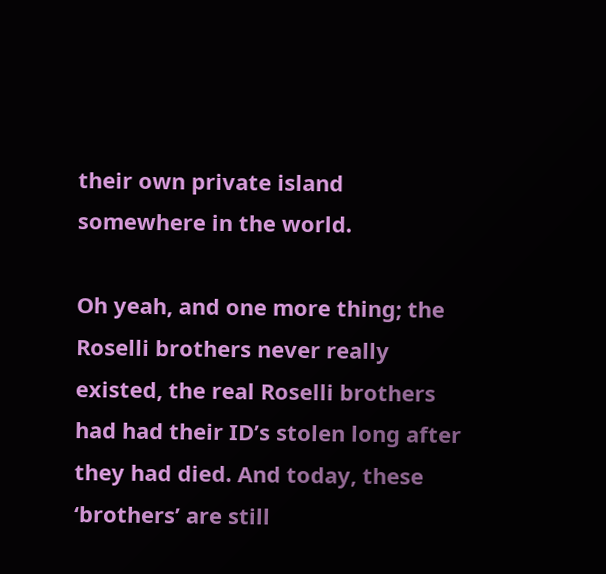their own private island somewhere in the world.

Oh yeah, and one more thing; the Roselli brothers never really existed, the real Roselli brothers had had their ID’s stolen long after they had died. And today, these ‘brothers’ are still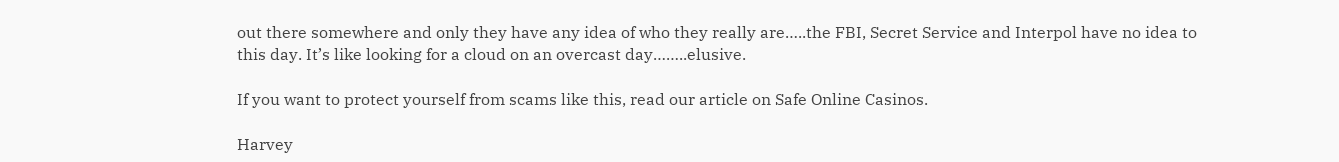out there somewhere and only they have any idea of who they really are…..the FBI, Secret Service and Interpol have no idea to this day. It’s like looking for a cloud on an overcast day……..elusive.

If you want to protect yourself from scams like this, read our article on Safe Online Casinos.

Harvey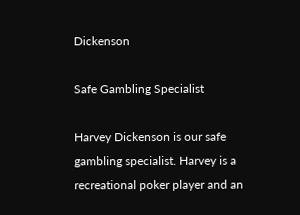Dickenson

Safe Gambling Specialist

Harvey Dickenson is our safe gambling specialist. Harvey is a recreational poker player and an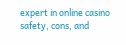expert in online casino safety, cons, and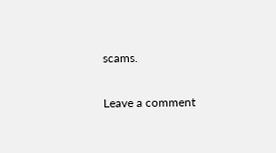scams.

Leave a comment